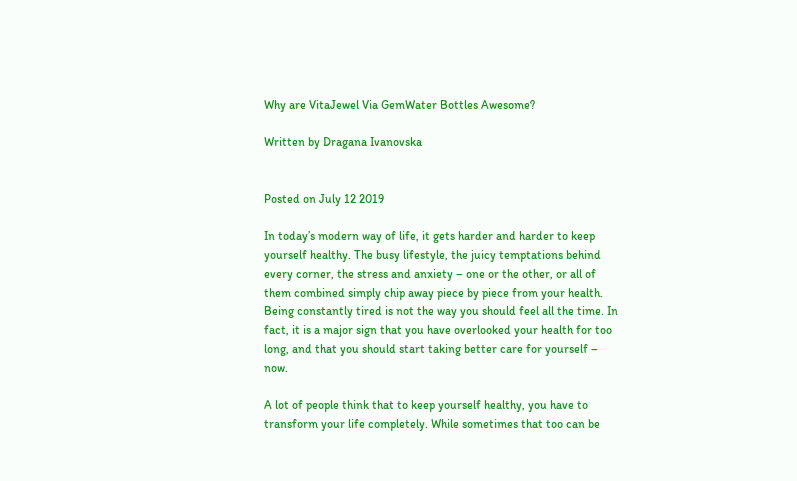Why are VitaJewel Via GemWater Bottles Awesome?

Written by Dragana Ivanovska


Posted on July 12 2019

In today’s modern way of life, it gets harder and harder to keep yourself healthy. The busy lifestyle, the juicy temptations behind every corner, the stress and anxiety – one or the other, or all of them combined simply chip away piece by piece from your health. Being constantly tired is not the way you should feel all the time. In fact, it is a major sign that you have overlooked your health for too long, and that you should start taking better care for yourself – now.

A lot of people think that to keep yourself healthy, you have to transform your life completely. While sometimes that too can be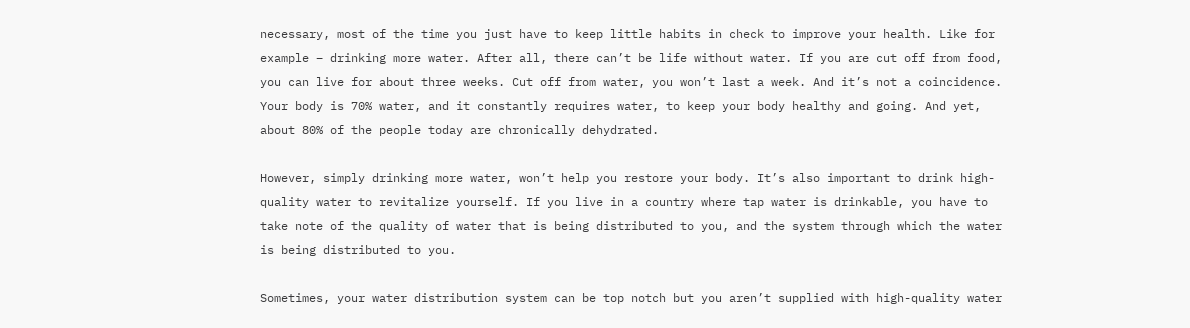necessary, most of the time you just have to keep little habits in check to improve your health. Like for example – drinking more water. After all, there can’t be life without water. If you are cut off from food, you can live for about three weeks. Cut off from water, you won’t last a week. And it’s not a coincidence. Your body is 70% water, and it constantly requires water, to keep your body healthy and going. And yet, about 80% of the people today are chronically dehydrated.

However, simply drinking more water, won’t help you restore your body. It’s also important to drink high-quality water to revitalize yourself. If you live in a country where tap water is drinkable, you have to take note of the quality of water that is being distributed to you, and the system through which the water is being distributed to you.

Sometimes, your water distribution system can be top notch but you aren’t supplied with high-quality water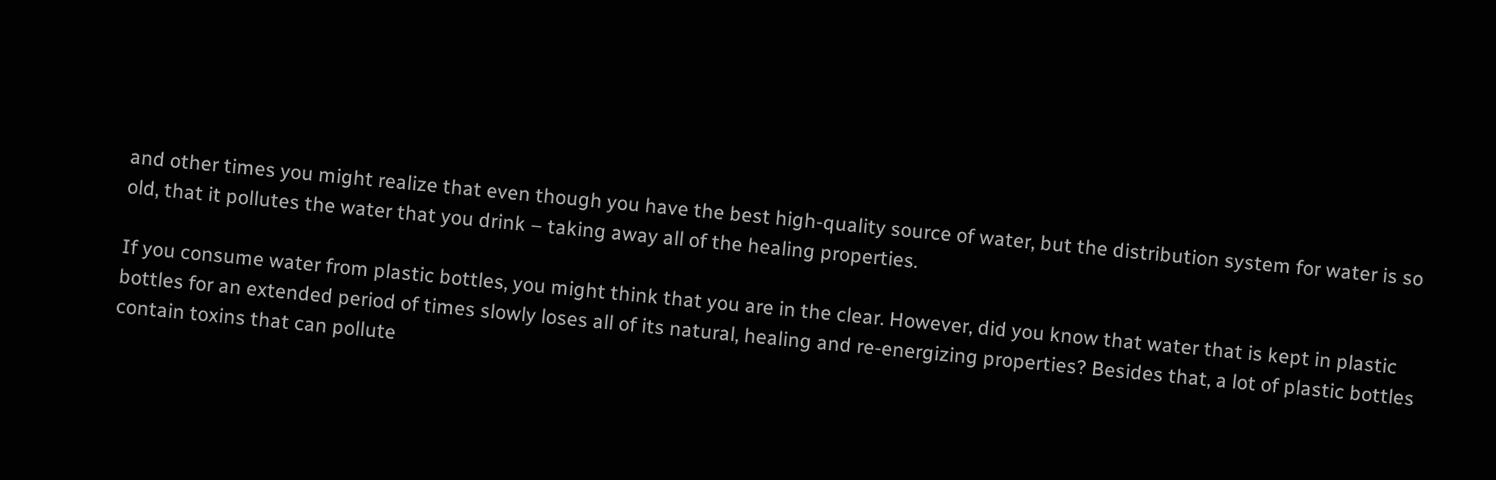and other times you might realize that even though you have the best high-quality source of water, but the distribution system for water is so old, that it pollutes the water that you drink – taking away all of the healing properties.

If you consume water from plastic bottles, you might think that you are in the clear. However, did you know that water that is kept in plastic bottles for an extended period of times slowly loses all of its natural, healing and re-energizing properties? Besides that, a lot of plastic bottles contain toxins that can pollute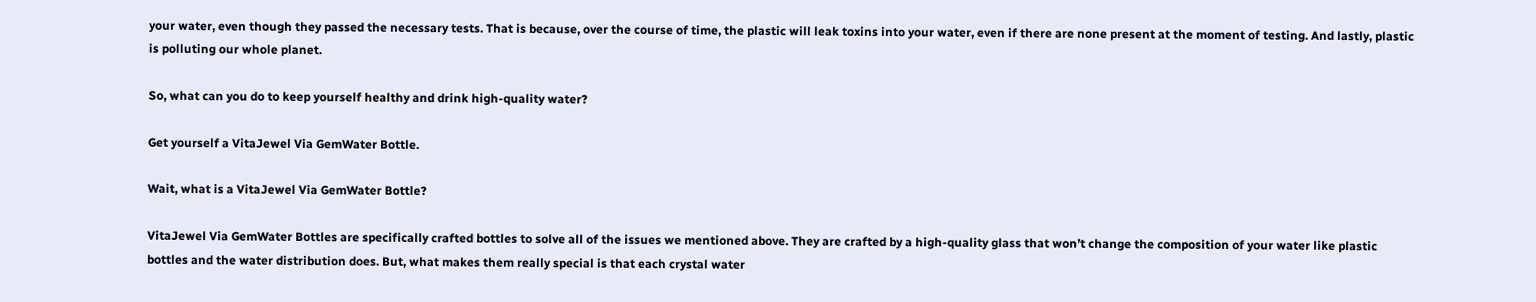your water, even though they passed the necessary tests. That is because, over the course of time, the plastic will leak toxins into your water, even if there are none present at the moment of testing. And lastly, plastic is polluting our whole planet.

So, what can you do to keep yourself healthy and drink high-quality water?

Get yourself a VitaJewel Via GemWater Bottle.

Wait, what is a VitaJewel Via GemWater Bottle?

VitaJewel Via GemWater Bottles are specifically crafted bottles to solve all of the issues we mentioned above. They are crafted by a high-quality glass that won’t change the composition of your water like plastic bottles and the water distribution does. But, what makes them really special is that each crystal water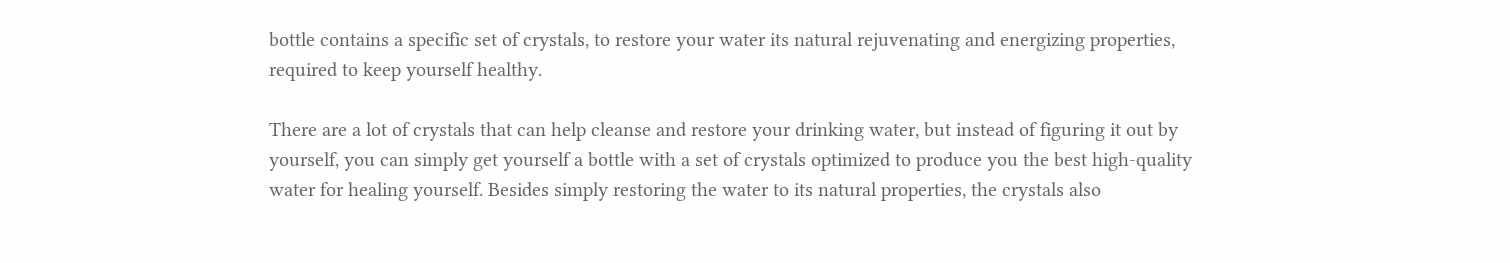bottle contains a specific set of crystals, to restore your water its natural rejuvenating and energizing properties, required to keep yourself healthy.

There are a lot of crystals that can help cleanse and restore your drinking water, but instead of figuring it out by yourself, you can simply get yourself a bottle with a set of crystals optimized to produce you the best high-quality water for healing yourself. Besides simply restoring the water to its natural properties, the crystals also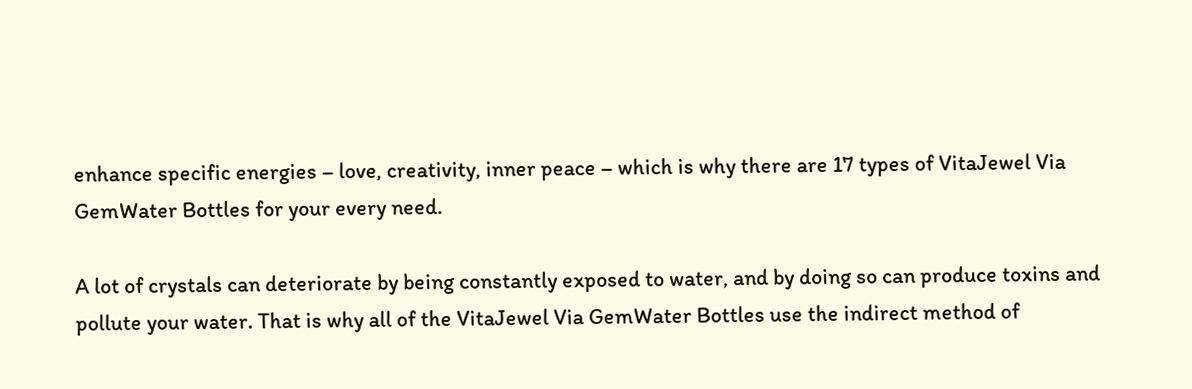enhance specific energies – love, creativity, inner peace – which is why there are 17 types of VitaJewel Via GemWater Bottles for your every need.

A lot of crystals can deteriorate by being constantly exposed to water, and by doing so can produce toxins and pollute your water. That is why all of the VitaJewel Via GemWater Bottles use the indirect method of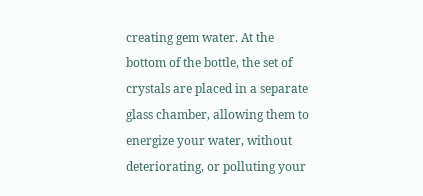creating gem water. At the bottom of the bottle, the set of crystals are placed in a separate glass chamber, allowing them to energize your water, without deteriorating, or polluting your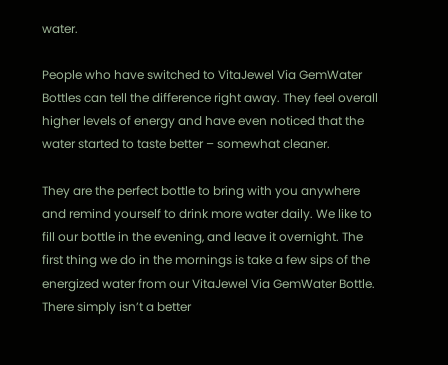water.

People who have switched to VitaJewel Via GemWater Bottles can tell the difference right away. They feel overall higher levels of energy and have even noticed that the water started to taste better – somewhat cleaner.

They are the perfect bottle to bring with you anywhere and remind yourself to drink more water daily. We like to fill our bottle in the evening, and leave it overnight. The first thing we do in the mornings is take a few sips of the energized water from our VitaJewel Via GemWater Bottle. There simply isn’t a better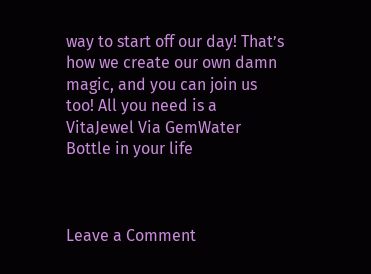way to start off our day! That’s how we create our own damn magic, and you can join us too! All you need is a VitaJewel Via GemWater Bottle in your life



Leave a Comment